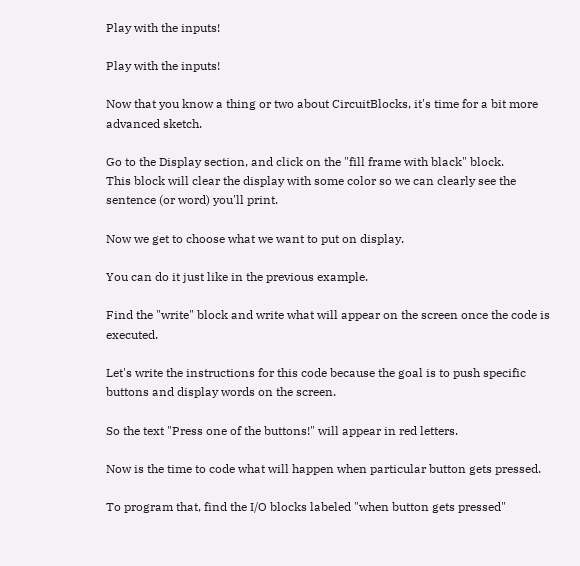Play with the inputs!

Play with the inputs!

Now that you know a thing or two about CircuitBlocks, it's time for a bit more advanced sketch.

Go to the Display section, and click on the "fill frame with black" block.
This block will clear the display with some color so we can clearly see the sentence (or word) you'll print.

Now we get to choose what we want to put on display.

You can do it just like in the previous example.

Find the "write" block and write what will appear on the screen once the code is executed.

Let's write the instructions for this code because the goal is to push specific buttons and display words on the screen.

So the text "Press one of the buttons!" will appear in red letters.

Now is the time to code what will happen when particular button gets pressed.

To program that, find the I/O blocks labeled "when button gets pressed"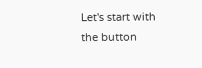Let's start with the button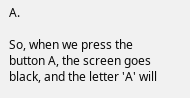A.

So, when we press the button A, the screen goes black, and the letter 'A' will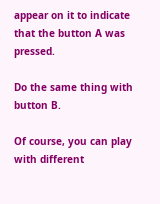appear on it to indicate that the button A was pressed.

Do the same thing with button B.

Of course, you can play with different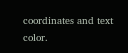coordinates and text color.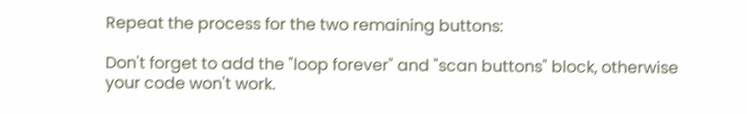Repeat the process for the two remaining buttons:

Don't forget to add the "loop forever" and "scan buttons" block, otherwise your code won't work.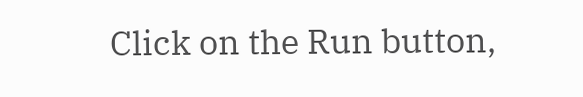Click on the Run button,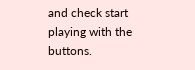and check start playing with the buttons.